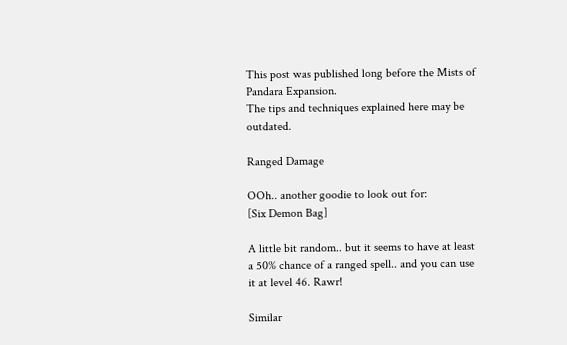This post was published long before the Mists of Pandara Expansion.
The tips and techniques explained here may be outdated.

Ranged Damage

OOh.. another goodie to look out for:
[Six Demon Bag]

A little bit random.. but it seems to have at least a 50% chance of a ranged spell.. and you can use it at level 46. Rawr!

Similar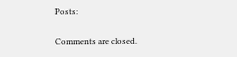Posts:

Comments are closed.